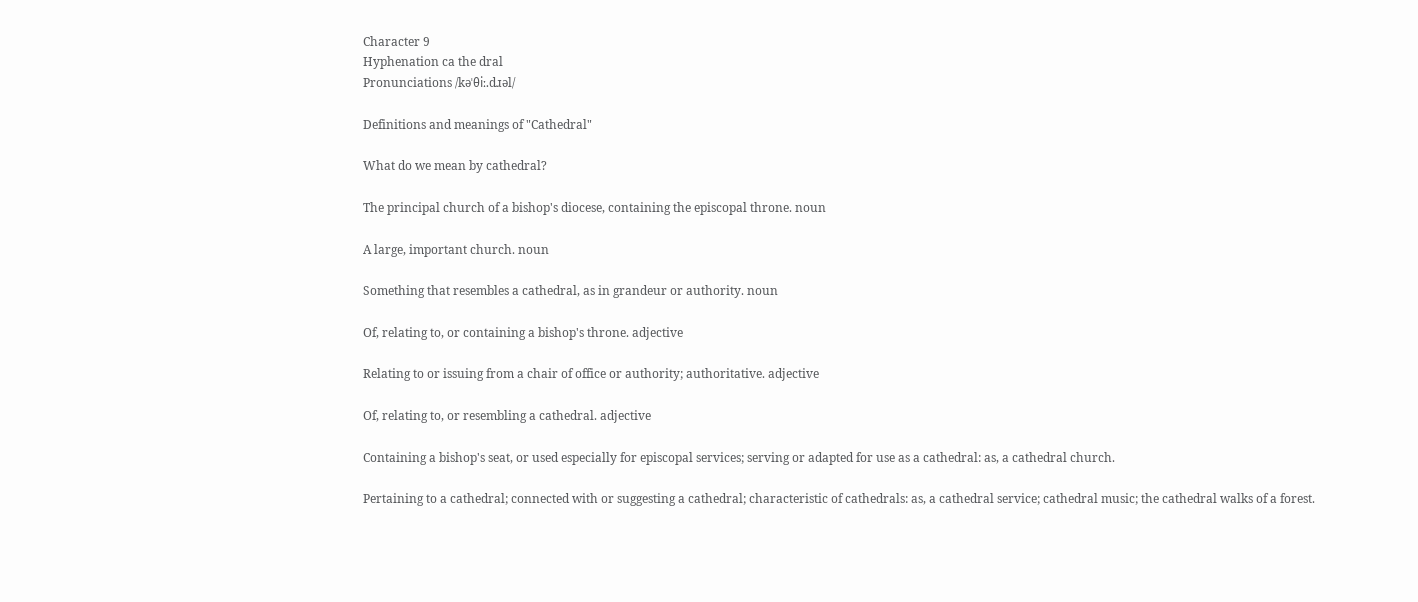Character 9
Hyphenation ca the dral
Pronunciations /kəˈθiː.dɹəl/

Definitions and meanings of "Cathedral"

What do we mean by cathedral?

The principal church of a bishop's diocese, containing the episcopal throne. noun

A large, important church. noun

Something that resembles a cathedral, as in grandeur or authority. noun

Of, relating to, or containing a bishop's throne. adjective

Relating to or issuing from a chair of office or authority; authoritative. adjective

Of, relating to, or resembling a cathedral. adjective

Containing a bishop's seat, or used especially for episcopal services; serving or adapted for use as a cathedral: as, a cathedral church.

Pertaining to a cathedral; connected with or suggesting a cathedral; characteristic of cathedrals: as, a cathedral service; cathedral music; the cathedral walks of a forest.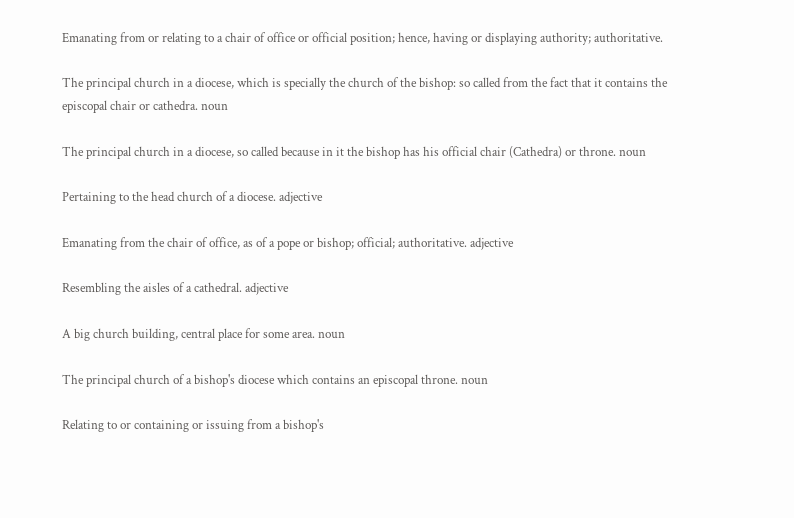Emanating from or relating to a chair of office or official position; hence, having or displaying authority; authoritative.

The principal church in a diocese, which is specially the church of the bishop: so called from the fact that it contains the episcopal chair or cathedra. noun

The principal church in a diocese, so called because in it the bishop has his official chair (Cathedra) or throne. noun

Pertaining to the head church of a diocese. adjective

Emanating from the chair of office, as of a pope or bishop; official; authoritative. adjective

Resembling the aisles of a cathedral. adjective

A big church building, central place for some area. noun

The principal church of a bishop's diocese which contains an episcopal throne. noun

Relating to or containing or issuing from a bishop's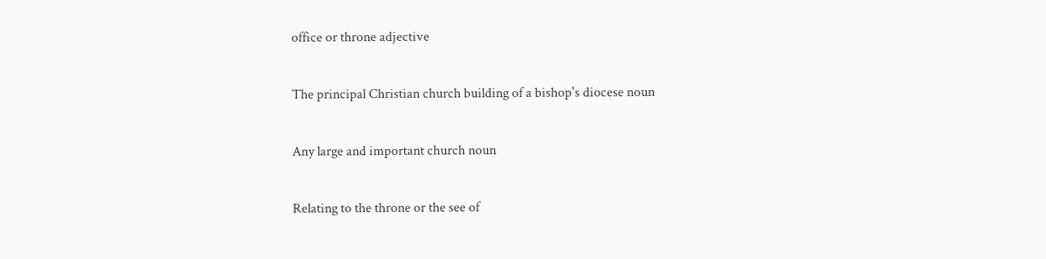office or throne adjective

The principal Christian church building of a bishop's diocese noun

Any large and important church noun

Relating to the throne or the see of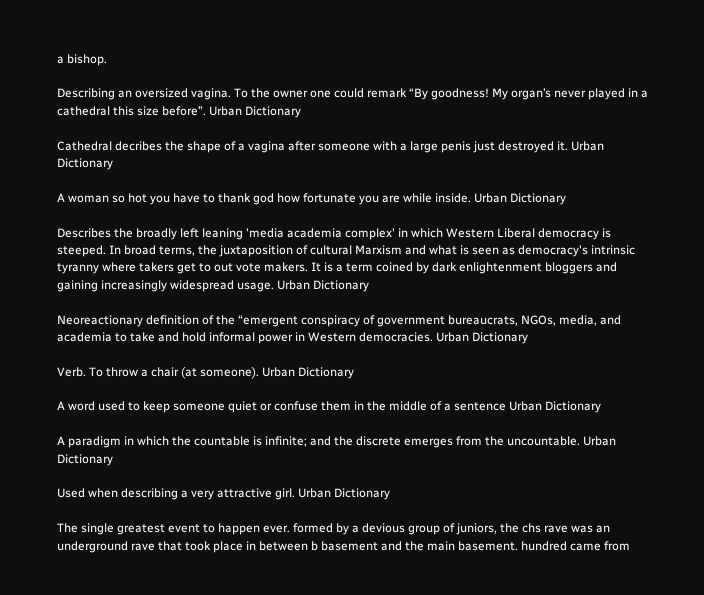a bishop.

Describing an oversized vagina. To the owner one could remark “By goodness! My organ’s never played in a cathedral this size before”. Urban Dictionary

Cathedral decribes the shape of a vagina after someone with a large penis just destroyed it. Urban Dictionary

A woman so hot you have to thank god how fortunate you are while inside. Urban Dictionary

Describes the broadly left leaning 'media academia complex' in which Western Liberal democracy is steeped. In broad terms, the juxtaposition of cultural Marxism and what is seen as democracy's intrinsic tyranny where takers get to out vote makers. It is a term coined by dark enlightenment bloggers and gaining increasingly widespread usage. Urban Dictionary

Neoreactionary definition of the “emergent conspiracy of government bureaucrats, NGOs, media, and academia to take and hold informal power in Western democracies. Urban Dictionary

Verb. To throw a chair (at someone). Urban Dictionary

A word used to keep someone quiet or confuse them in the middle of a sentence Urban Dictionary

A paradigm in which the countable is infinite; and the discrete emerges from the uncountable. Urban Dictionary

Used when describing a very attractive girl. Urban Dictionary

The single greatest event to happen ever. formed by a devious group of juniors, the chs rave was an underground rave that took place in between b basement and the main basement. hundred came from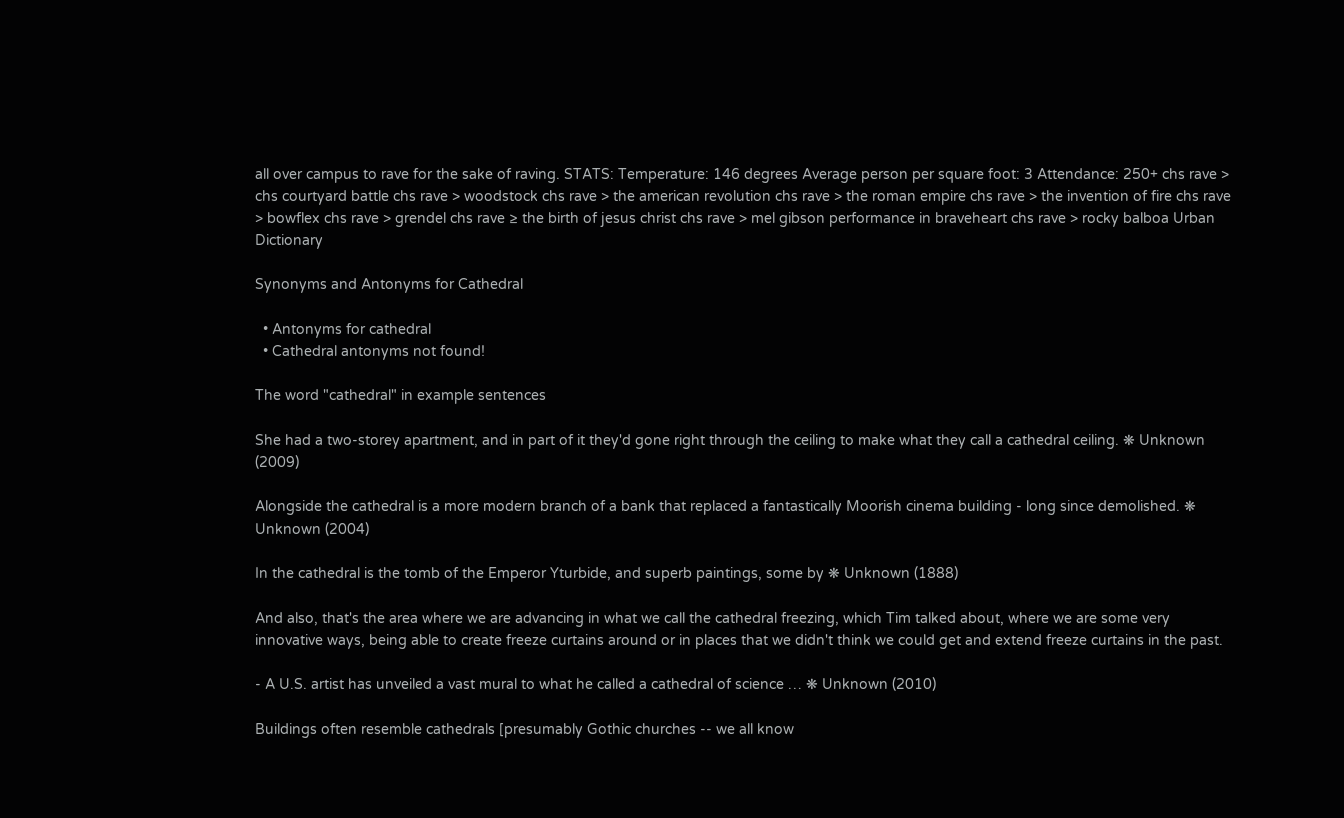all over campus to rave for the sake of raving. STATS: Temperature: 146 degrees Average person per square foot: 3 Attendance: 250+ chs rave > chs courtyard battle chs rave > woodstock chs rave > the american revolution chs rave > the roman empire chs rave > the invention of fire chs rave > bowflex chs rave > grendel chs rave ≥ the birth of jesus christ chs rave > mel gibson performance in braveheart chs rave > rocky balboa Urban Dictionary

Synonyms and Antonyms for Cathedral

  • Antonyms for cathedral
  • Cathedral antonyms not found!

The word "cathedral" in example sentences

She had a two-storey apartment, and in part of it they'd gone right through the ceiling to make what they call a cathedral ceiling. ❋ Unknown (2009)

Alongside the cathedral is a more modern branch of a bank that replaced a fantastically Moorish cinema building - long since demolished. ❋ Unknown (2004)

In the cathedral is the tomb of the Emperor Yturbide, and superb paintings, some by ❋ Unknown (1888)

And also, that's the area where we are advancing in what we call the cathedral freezing, which Tim talked about, where we are some very innovative ways, being able to create freeze curtains around or in places that we didn't think we could get and extend freeze curtains in the past.

- A U.S. artist has unveiled a vast mural to what he called a cathedral of science … ❋ Unknown (2010)

Buildings often resemble cathedrals [presumably Gothic churches -- we all know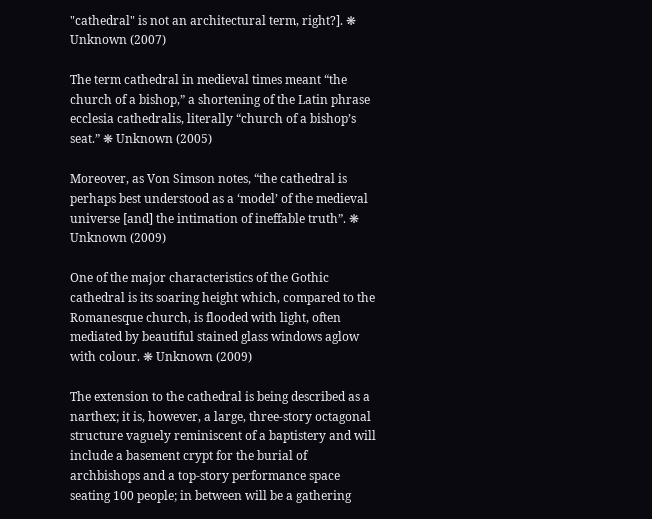"cathedral" is not an architectural term, right?]. ❋ Unknown (2007)

The term cathedral in medieval times meant “the church of a bishop,” a shortening of the Latin phrase ecclesia cathedralis, literally “church of a bishop’s seat.” ❋ Unknown (2005)

Moreover, as Von Simson notes, “the cathedral is perhaps best understood as a ‘model’ of the medieval universe [and] the intimation of ineffable truth”. ❋ Unknown (2009)

One of the major characteristics of the Gothic cathedral is its soaring height which, compared to the Romanesque church, is flooded with light, often mediated by beautiful stained glass windows aglow with colour. ❋ Unknown (2009)

The extension to the cathedral is being described as a narthex; it is, however, a large, three-story octagonal structure vaguely reminiscent of a baptistery and will include a basement crypt for the burial of archbishops and a top-story performance space seating 100 people; in between will be a gathering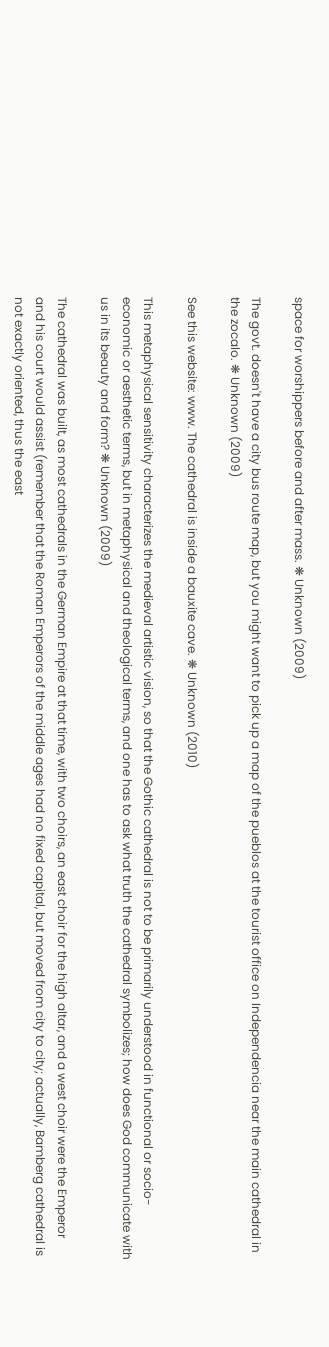space for worshippers before and after mass. ❋ Unknown (2009)

The govt. doesn't have a city bus route map, but you might want to pick up a map of the pueblos at the tourist office on Independencia near the main cathedral in the zocalo. ❋ Unknown (2009)

See this website: www. The cathedral is inside a bauxite cave. ❋ Unknown (2010)

This metaphysical sensitivity characterizes the medieval artistic vision, so that the Gothic cathedral is not to be primarily understood in functional or socio-economic or aesthetic terms, but in metaphysical and theological terms, and one has to ask what truth the cathedral symbolizes; how does God communicate with us in its beauty and form? ❋ Unknown (2009)

The cathedral was built, as most cathedrals in the German Empire at that time, with two choirs, an east choir for the high altar, and a west choir were the Emperor and his court would assist (remember that the Roman Emperors of the middle ages had no fixed capital, but moved from city to city; actually, Bamberg cathedral is not exactly oriented, thus the east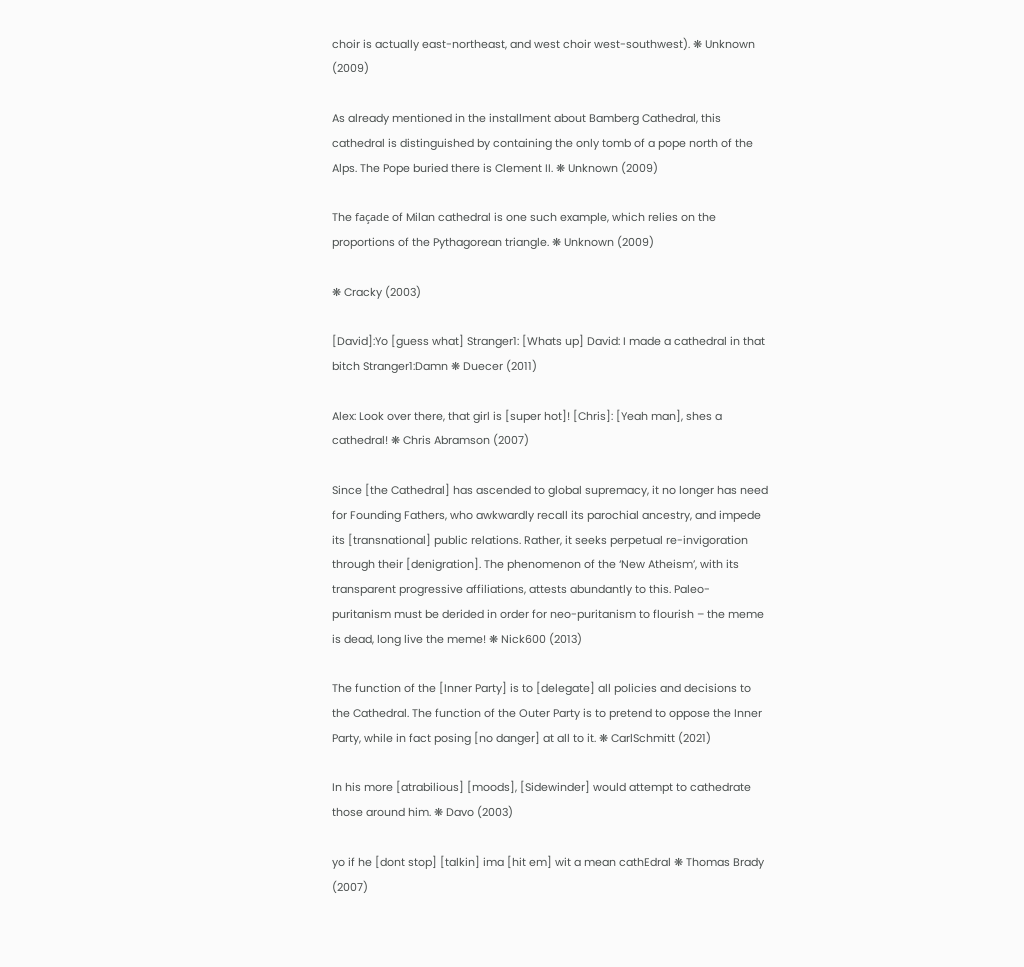choir is actually east-northeast, and west choir west-southwest). ❋ Unknown (2009)

As already mentioned in the installment about Bamberg Cathedral, this cathedral is distinguished by containing the only tomb of a pope north of the Alps. The Pope buried there is Clement II. ❋ Unknown (2009)

The façade of Milan cathedral is one such example, which relies on the proportions of the Pythagorean triangle. ❋ Unknown (2009)

❋ Cracky (2003)

[David]:Yo [guess what] Stranger1: [Whats up] David: I made a cathedral in that bitch Stranger1:Damn ❋ Duecer (2011)

Alex: Look over there, that girl is [super hot]! [Chris]: [Yeah man], shes a cathedral! ❋ Chris Abramson (2007)

Since [the Cathedral] has ascended to global supremacy, it no longer has need for Founding Fathers, who awkwardly recall its parochial ancestry, and impede its [transnational] public relations. Rather, it seeks perpetual re-invigoration through their [denigration]. The phenomenon of the ‘New Atheism’, with its transparent progressive affiliations, attests abundantly to this. Paleo-puritanism must be derided in order for neo-puritanism to flourish – the meme is dead, long live the meme! ❋ Nick600 (2013)

The function of the [Inner Party] is to [delegate] all policies and decisions to the Cathedral. The function of the Outer Party is to pretend to oppose the Inner Party, while in fact posing [no danger] at all to it. ❋ CarlSchmitt (2021)

In his more [atrabilious] [moods], [Sidewinder] would attempt to cathedrate those around him. ❋ Davo (2003)

yo if he [dont stop] [talkin] ima [hit em] wit a mean cathEdral ❋ Thomas Brady (2007)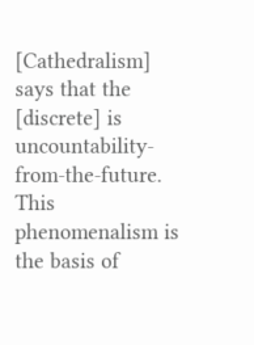[Cathedralism] says that the [discrete] is uncountability-from-the-future. This phenomenalism is the basis of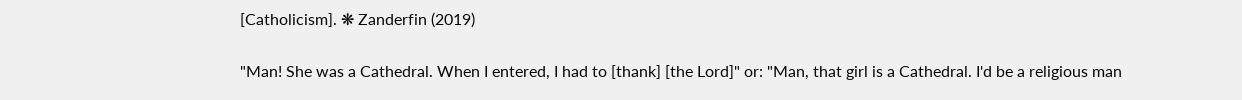[Catholicism]. ❋ Zanderfin (2019)

"Man! She was a Cathedral. When I entered, I had to [thank] [the Lord]" or: "Man, that girl is a Cathedral. I'd be a religious man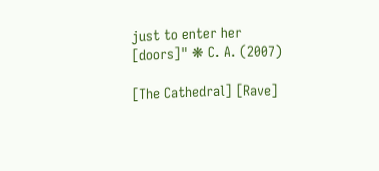just to enter her [doors]" ❋ C. A. (2007)

[The Cathedral] [Rave]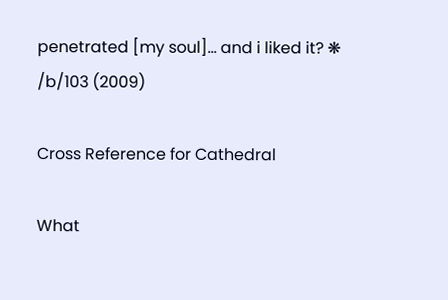penetrated [my soul]... and i liked it? ❋ /b/103 (2009)

Cross Reference for Cathedral

What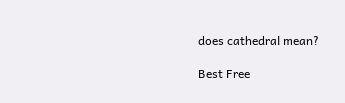does cathedral mean?

Best Free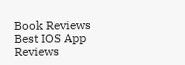Book Reviews
Best IOS App Reviews